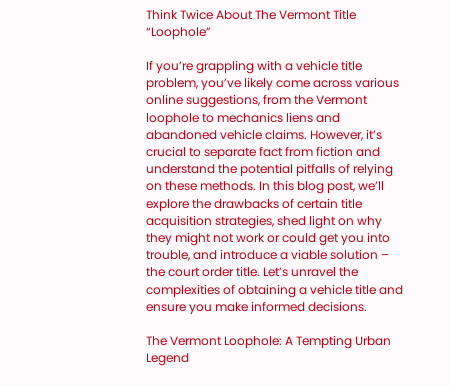Think Twice About The Vermont Title “Loophole”

If you’re grappling with a vehicle title problem, you’ve likely come across various online suggestions, from the Vermont loophole to mechanics liens and abandoned vehicle claims. However, it’s crucial to separate fact from fiction and understand the potential pitfalls of relying on these methods. In this blog post, we’ll explore the drawbacks of certain title acquisition strategies, shed light on why they might not work or could get you into trouble, and introduce a viable solution – the court order title. Let’s unravel the complexities of obtaining a vehicle title and ensure you make informed decisions.

The Vermont Loophole: A Tempting Urban Legend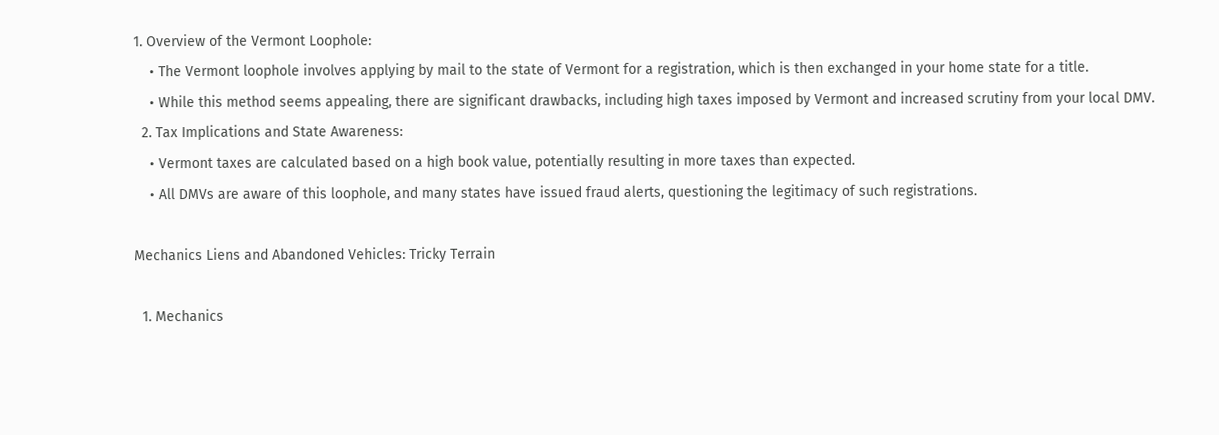1. Overview of the Vermont Loophole:
    • The Vermont loophole involves applying by mail to the state of Vermont for a registration, which is then exchanged in your home state for a title.
    • While this method seems appealing, there are significant drawbacks, including high taxes imposed by Vermont and increased scrutiny from your local DMV.
  2. Tax Implications and State Awareness:
    • Vermont taxes are calculated based on a high book value, potentially resulting in more taxes than expected.
    • All DMVs are aware of this loophole, and many states have issued fraud alerts, questioning the legitimacy of such registrations.

Mechanics Liens and Abandoned Vehicles: Tricky Terrain

  1. Mechanics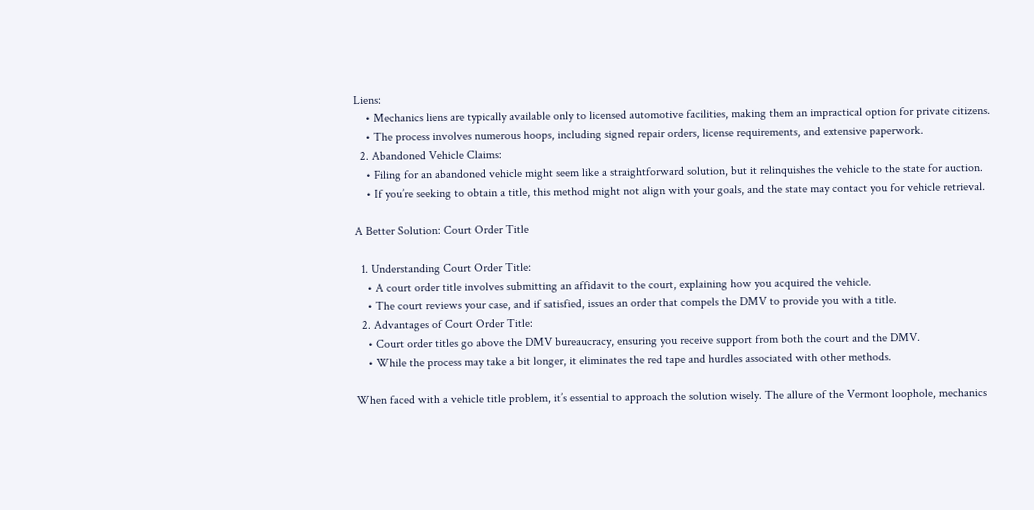Liens:
    • Mechanics liens are typically available only to licensed automotive facilities, making them an impractical option for private citizens.
    • The process involves numerous hoops, including signed repair orders, license requirements, and extensive paperwork.
  2. Abandoned Vehicle Claims:
    • Filing for an abandoned vehicle might seem like a straightforward solution, but it relinquishes the vehicle to the state for auction.
    • If you’re seeking to obtain a title, this method might not align with your goals, and the state may contact you for vehicle retrieval.

A Better Solution: Court Order Title

  1. Understanding Court Order Title:
    • A court order title involves submitting an affidavit to the court, explaining how you acquired the vehicle.
    • The court reviews your case, and if satisfied, issues an order that compels the DMV to provide you with a title.
  2. Advantages of Court Order Title:
    • Court order titles go above the DMV bureaucracy, ensuring you receive support from both the court and the DMV.
    • While the process may take a bit longer, it eliminates the red tape and hurdles associated with other methods.

When faced with a vehicle title problem, it’s essential to approach the solution wisely. The allure of the Vermont loophole, mechanics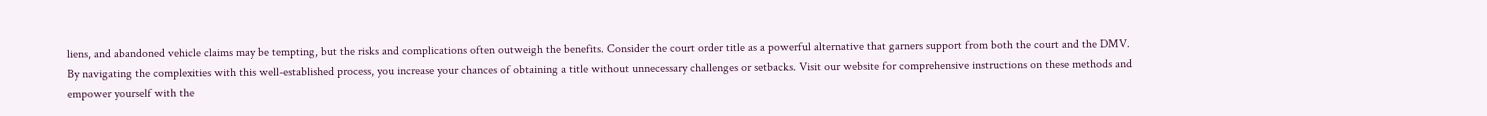liens, and abandoned vehicle claims may be tempting, but the risks and complications often outweigh the benefits. Consider the court order title as a powerful alternative that garners support from both the court and the DMV. By navigating the complexities with this well-established process, you increase your chances of obtaining a title without unnecessary challenges or setbacks. Visit our website for comprehensive instructions on these methods and empower yourself with the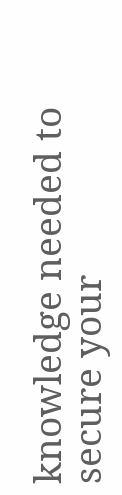knowledge needed to secure your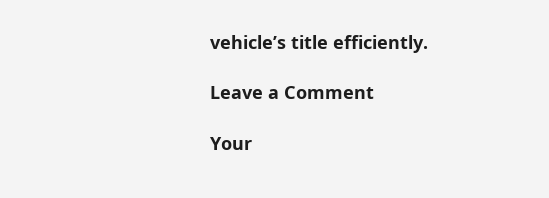vehicle’s title efficiently.

Leave a Comment

Your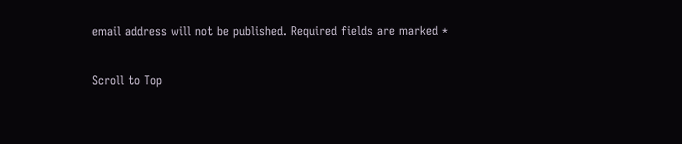email address will not be published. Required fields are marked *

Scroll to Top